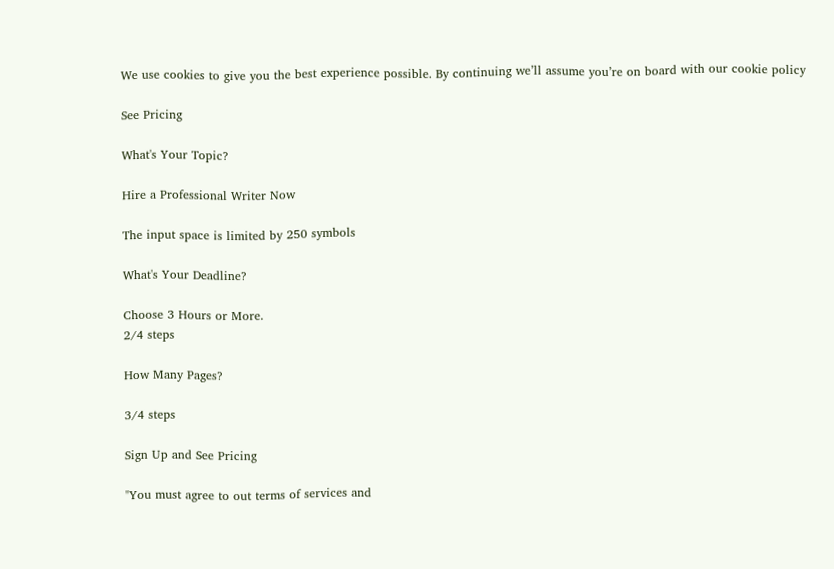We use cookies to give you the best experience possible. By continuing we’ll assume you’re on board with our cookie policy

See Pricing

What's Your Topic?

Hire a Professional Writer Now

The input space is limited by 250 symbols

What's Your Deadline?

Choose 3 Hours or More.
2/4 steps

How Many Pages?

3/4 steps

Sign Up and See Pricing

"You must agree to out terms of services and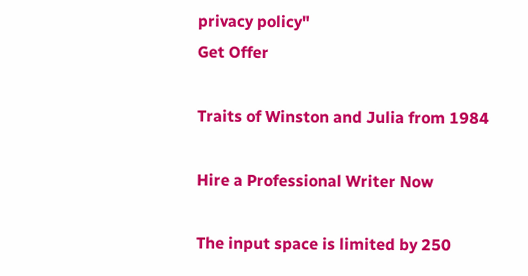privacy policy"
Get Offer

Traits of Winston and Julia from 1984

Hire a Professional Writer Now

The input space is limited by 250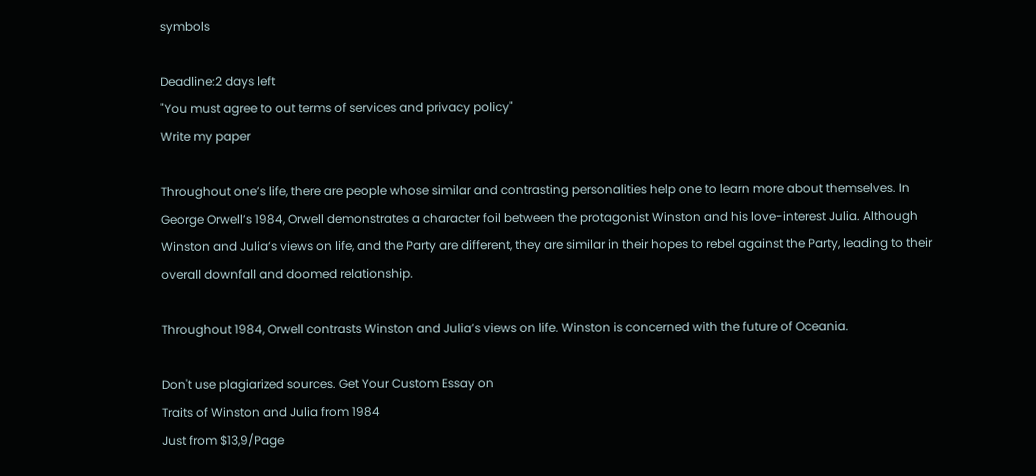symbols

Deadline:2 days left
"You must agree to out terms of services and privacy policy"
Write my paper

Throughout one’s life, there are people whose similar and contrasting personalities help one to learn more about themselves. In George Orwell’s 1984, Orwell demonstrates a character foil between the protagonist Winston and his love-interest Julia. Although Winston and Julia’s views on life, and the Party are different, they are similar in their hopes to rebel against the Party, leading to their overall downfall and doomed relationship.

Throughout 1984, Orwell contrasts Winston and Julia’s views on life. Winston is concerned with the future of Oceania.

Don't use plagiarized sources. Get Your Custom Essay on
Traits of Winston and Julia from 1984
Just from $13,9/Page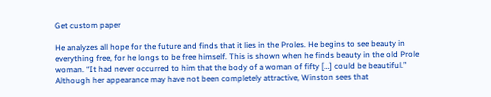Get custom paper

He analyzes all hope for the future and finds that it lies in the Proles. He begins to see beauty in everything free, for he longs to be free himself. This is shown when he finds beauty in the old Prole woman. “It had never occurred to him that the body of a woman of fifty […] could be beautiful.” Although her appearance may have not been completely attractive, Winston sees that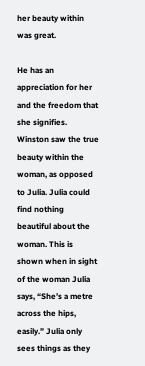her beauty within was great.

He has an appreciation for her and the freedom that she signifies. Winston saw the true beauty within the woman, as opposed to Julia. Julia could find nothing beautiful about the woman. This is shown when in sight of the woman Julia says, “She’s a metre across the hips, easily.” Julia only sees things as they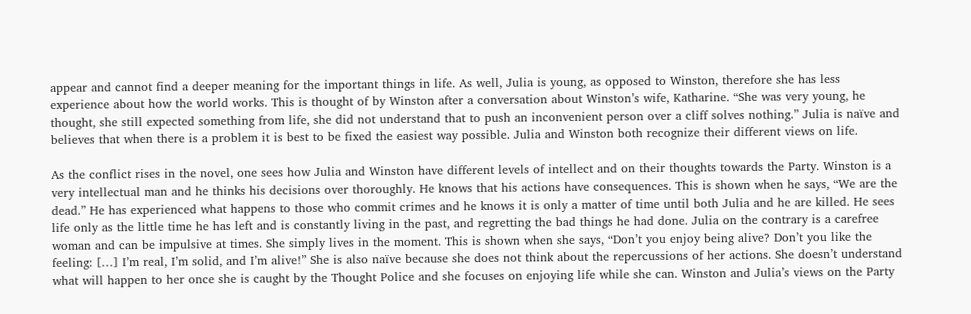appear and cannot find a deeper meaning for the important things in life. As well, Julia is young, as opposed to Winston, therefore she has less experience about how the world works. This is thought of by Winston after a conversation about Winston’s wife, Katharine. “She was very young, he thought, she still expected something from life, she did not understand that to push an inconvenient person over a cliff solves nothing.” Julia is naïve and believes that when there is a problem it is best to be fixed the easiest way possible. Julia and Winston both recognize their different views on life.

As the conflict rises in the novel, one sees how Julia and Winston have different levels of intellect and on their thoughts towards the Party. Winston is a very intellectual man and he thinks his decisions over thoroughly. He knows that his actions have consequences. This is shown when he says, “We are the dead.” He has experienced what happens to those who commit crimes and he knows it is only a matter of time until both Julia and he are killed. He sees life only as the little time he has left and is constantly living in the past, and regretting the bad things he had done. Julia on the contrary is a carefree woman and can be impulsive at times. She simply lives in the moment. This is shown when she says, “Don’t you enjoy being alive? Don’t you like the feeling: […] I’m real, I’m solid, and I’m alive!” She is also naïve because she does not think about the repercussions of her actions. She doesn’t understand what will happen to her once she is caught by the Thought Police and she focuses on enjoying life while she can. Winston and Julia’s views on the Party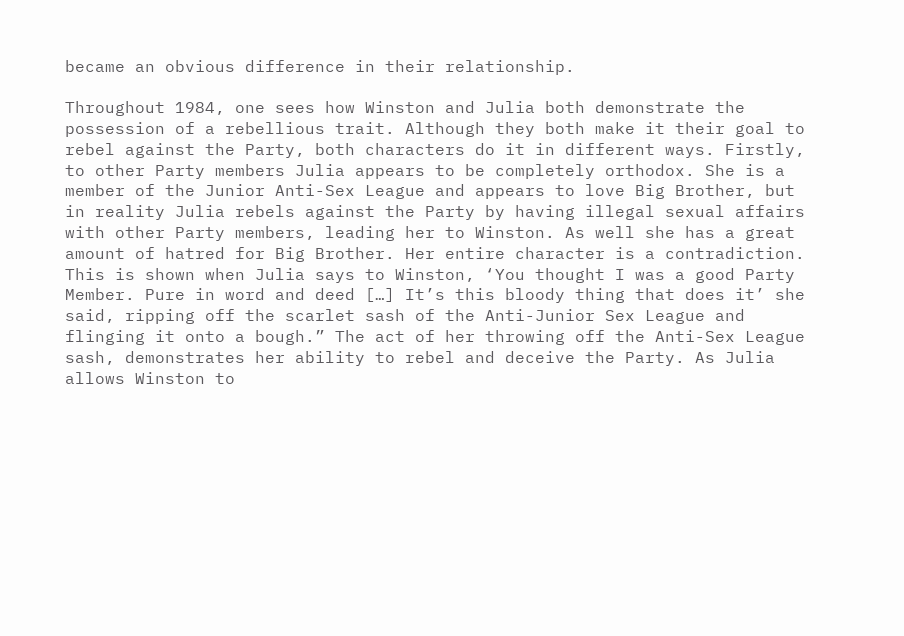became an obvious difference in their relationship.

Throughout 1984, one sees how Winston and Julia both demonstrate the possession of a rebellious trait. Although they both make it their goal to rebel against the Party, both characters do it in different ways. Firstly, to other Party members Julia appears to be completely orthodox. She is a member of the Junior Anti-Sex League and appears to love Big Brother, but in reality Julia rebels against the Party by having illegal sexual affairs with other Party members, leading her to Winston. As well she has a great amount of hatred for Big Brother. Her entire character is a contradiction. This is shown when Julia says to Winston, ‘You thought I was a good Party Member. Pure in word and deed […] It’s this bloody thing that does it’ she said, ripping off the scarlet sash of the Anti-Junior Sex League and flinging it onto a bough.” The act of her throwing off the Anti-Sex League sash, demonstrates her ability to rebel and deceive the Party. As Julia allows Winston to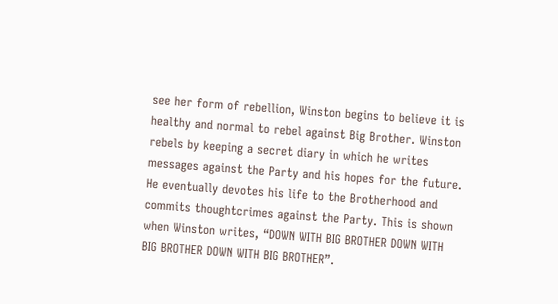see her form of rebellion, Winston begins to believe it is healthy and normal to rebel against Big Brother. Winston rebels by keeping a secret diary in which he writes messages against the Party and his hopes for the future. He eventually devotes his life to the Brotherhood and commits thoughtcrimes against the Party. This is shown when Winston writes, “DOWN WITH BIG BROTHER DOWN WITH BIG BROTHER DOWN WITH BIG BROTHER”.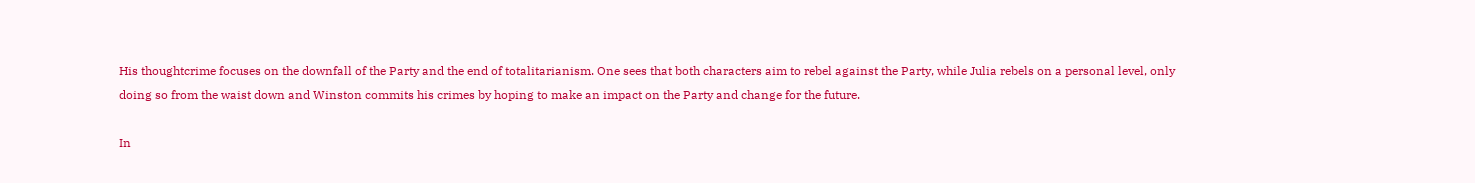His thoughtcrime focuses on the downfall of the Party and the end of totalitarianism. One sees that both characters aim to rebel against the Party, while Julia rebels on a personal level, only doing so from the waist down and Winston commits his crimes by hoping to make an impact on the Party and change for the future.

In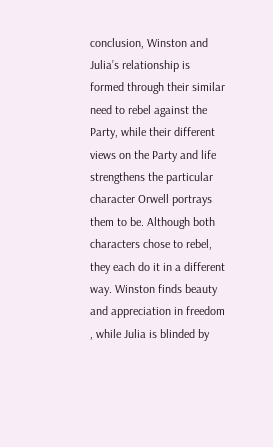conclusion, Winston and Julia’s relationship is formed through their similar need to rebel against the Party, while their different views on the Party and life strengthens the particular character Orwell portrays them to be. Although both characters chose to rebel, they each do it in a different way. Winston finds beauty and appreciation in freedom , while Julia is blinded by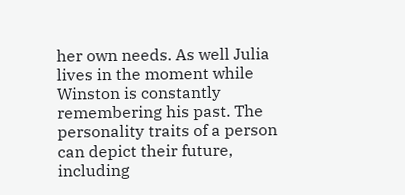her own needs. As well Julia lives in the moment while Winston is constantly remembering his past. The personality traits of a person can depict their future, including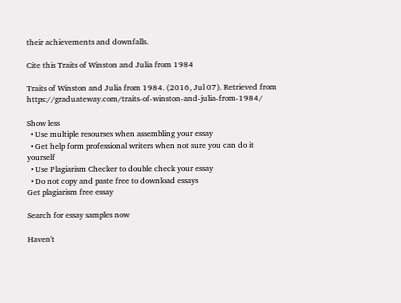their achievements and downfalls.

Cite this Traits of Winston and Julia from 1984

Traits of Winston and Julia from 1984. (2016, Jul 07). Retrieved from https://graduateway.com/traits-of-winston-and-julia-from-1984/

Show less
  • Use multiple resourses when assembling your essay
  • Get help form professional writers when not sure you can do it yourself
  • Use Plagiarism Checker to double check your essay
  • Do not copy and paste free to download essays
Get plagiarism free essay

Search for essay samples now

Haven't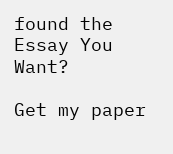found the Essay You Want?

Get my paper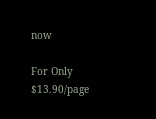now

For Only $13.90/page